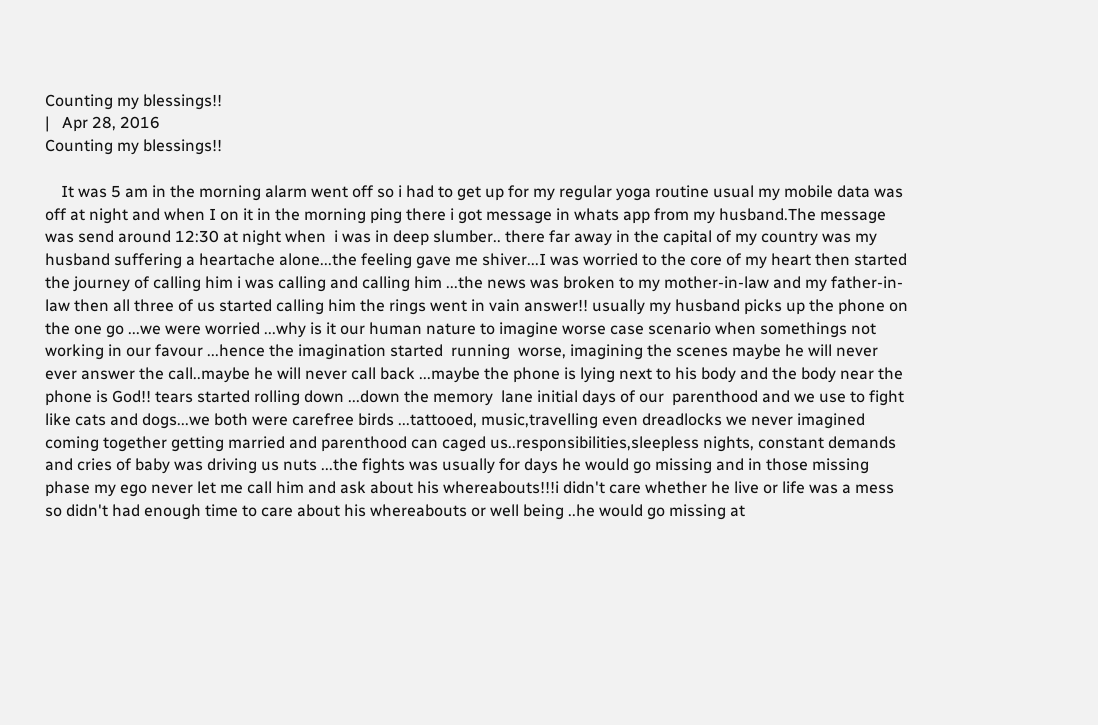Counting my blessings!!
|   Apr 28, 2016
Counting my blessings!!

    It was 5 am in the morning alarm went off so i had to get up for my regular yoga routine usual my mobile data was off at night and when I on it in the morning ping there i got message in whats app from my husband.The message was send around 12:30 at night when  i was in deep slumber.. there far away in the capital of my country was my husband suffering a heartache alone...the feeling gave me shiver...I was worried to the core of my heart then started the journey of calling him i was calling and calling him ...the news was broken to my mother-in-law and my father-in-law then all three of us started calling him the rings went in vain answer!! usually my husband picks up the phone on the one go ...we were worried ...why is it our human nature to imagine worse case scenario when somethings not working in our favour ...hence the imagination started  running  worse, imagining the scenes maybe he will never ever answer the call..maybe he will never call back ...maybe the phone is lying next to his body and the body near the phone is God!! tears started rolling down ...down the memory  lane initial days of our  parenthood and we use to fight like cats and dogs...we both were carefree birds ...tattooed, music,travelling even dreadlocks we never imagined coming together getting married and parenthood can caged us..responsibilities,sleepless nights, constant demands and cries of baby was driving us nuts ...the fights was usually for days he would go missing and in those missing phase my ego never let me call him and ask about his whereabouts!!!i didn't care whether he live or life was a mess so didn't had enough time to care about his whereabouts or well being ..he would go missing at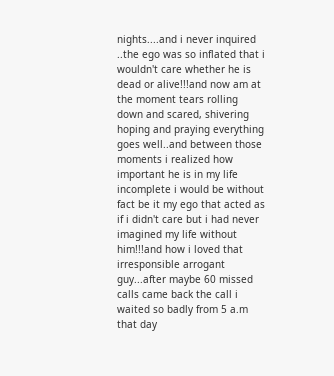nights....and i never inquired ..the ego was so inflated that i wouldn't care whether he is dead or alive!!!and now am at the moment tears rolling down and scared, shivering hoping and praying everything goes well..and between those moments i realized how important he is in my life incomplete i would be without fact be it my ego that acted as if i didn't care but i had never imagined my life without him!!!and how i loved that irresponsible arrogant guy...after maybe 60 missed calls came back the call i waited so badly from 5 a.m that day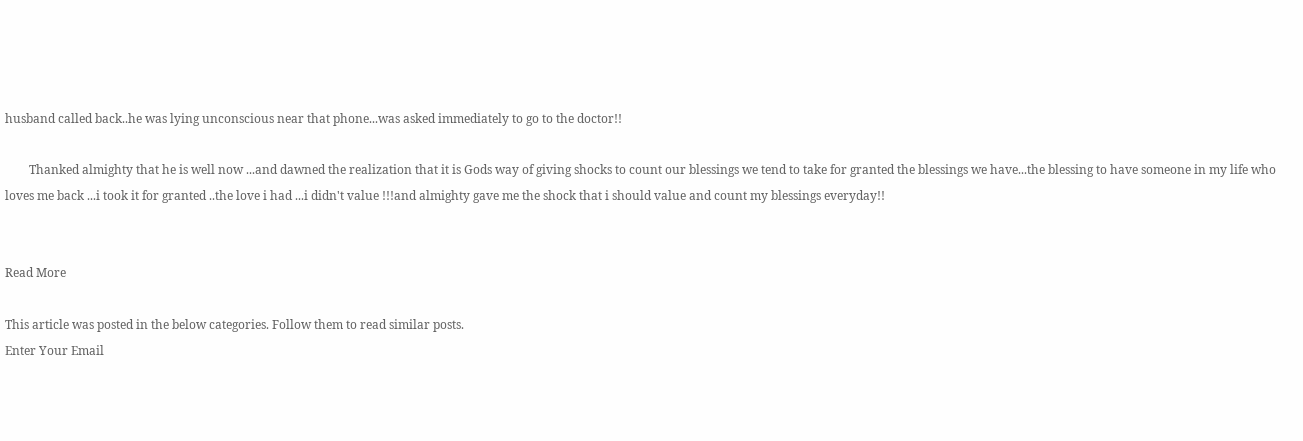husband called back..he was lying unconscious near that phone...was asked immediately to go to the doctor!!

        Thanked almighty that he is well now ...and dawned the realization that it is Gods way of giving shocks to count our blessings we tend to take for granted the blessings we have...the blessing to have someone in my life who loves me back ...i took it for granted ..the love i had ...i didn't value !!!and almighty gave me the shock that i should value and count my blessings everyday!!


Read More

This article was posted in the below categories. Follow them to read similar posts.
Enter Your Email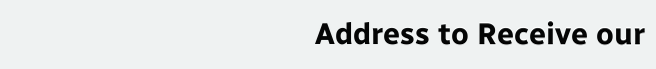Address to Receive our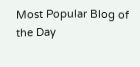Most Popular Blog of the Day